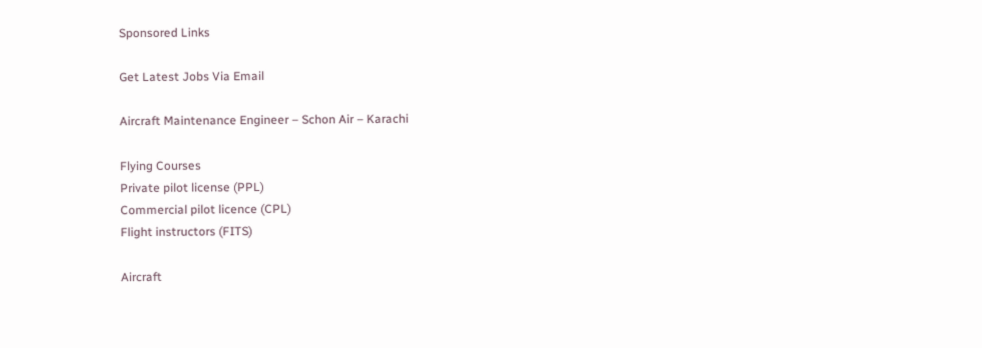Sponsored Links

Get Latest Jobs Via Email

Aircraft Maintenance Engineer – Schon Air – Karachi

Flying Courses
Private pilot license (PPL)
Commercial pilot licence (CPL)
Flight instructors (FITS)

Aircraft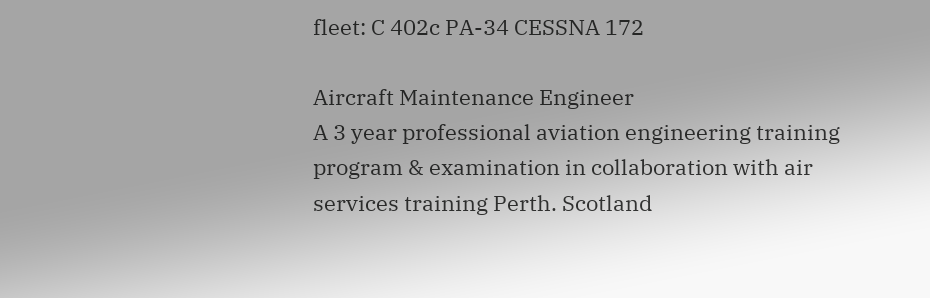fleet: C 402c PA-34 CESSNA 172

Aircraft Maintenance Engineer
A 3 year professional aviation engineering training program & examination in collaboration with air services training Perth. Scotland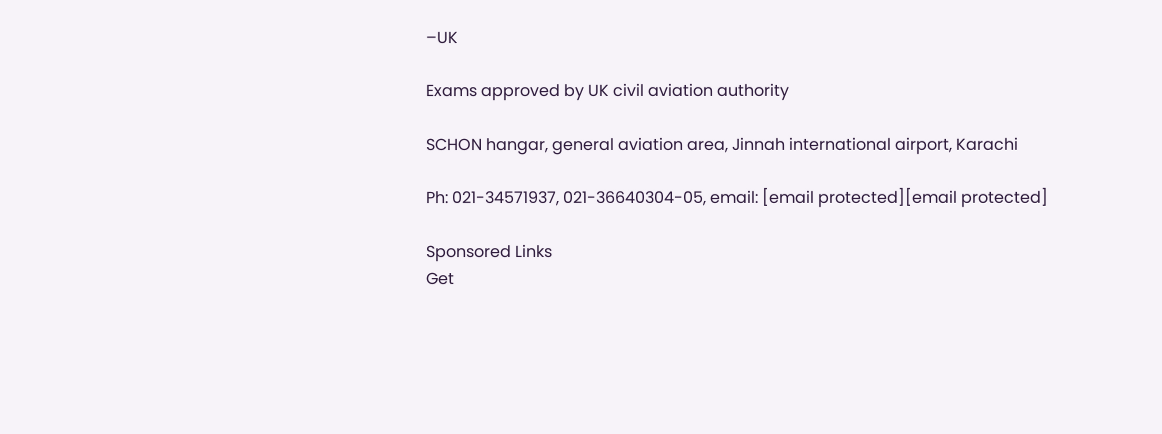–UK

Exams approved by UK civil aviation authority

SCHON hangar, general aviation area, Jinnah international airport, Karachi

Ph: 021-34571937, 021-36640304-05, email: [email protected][email protected]

Sponsored Links
Get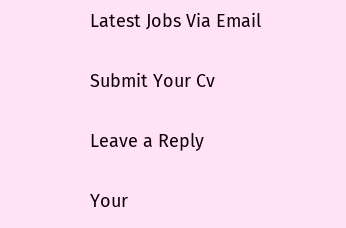Latest Jobs Via Email

Submit Your Cv

Leave a Reply

Your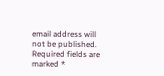email address will not be published. Required fields are marked *